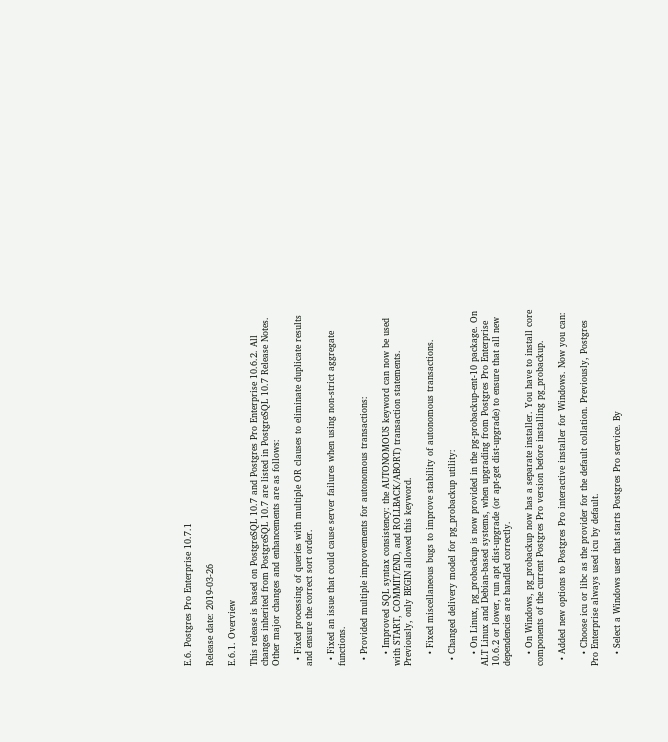E.6. Postgres Pro Enterprise 10.7.1

Release date: 2019-03-26

E.6.1. Overview

This release is based on PostgreSQL 10.7 and Postgres Pro Enterprise 10.6.2. All changes inherited from PostgreSQL 10.7 are listed in PostgreSQL 10.7 Release Notes. Other major changes and enhancements are as follows:

  • Fixed processing of queries with multiple OR clauses to eliminate duplicate results and ensure the correct sort order.

  • Fixed an issue that could cause server failures when using non-strict aggregate functions.

  • Provided multiple improvements for autonomous transactions:

    • Improved SQL syntax consistency: the AUTONOMOUS keyword can now be used with START, COMMIT/END, and ROLLBACK/ABORT) transaction statements. Previously, only BEGIN allowed this keyword.

    • Fixed miscellaneous bugs to improve stability of autonomous transactions.

  • Changed delivery model for pg_probackup utility:

    • On Linux, pg_probackup is now provided in the pg-probackup-ent-10 package. On ALT Linux and Debian-based systems, when upgrading from Postgres Pro Enterprise 10.6.2 or lower, run apt dist-upgrade (or apt-get dist-upgrade) to ensure that all new dependencies are handled correctly.

    • On Windows, pg_probackup now has a separate installer. You have to install core components of the current Postgres Pro version before installing pg_probackup.

  • Added new options to Postgres Pro interactive installer for Windows. Now you can:

    • Choose icu or libc as the provider for the default collation. Previously, Postgres Pro Enterprise always used icu by default.

    • Select a Windows user that starts Postgres Pro service. By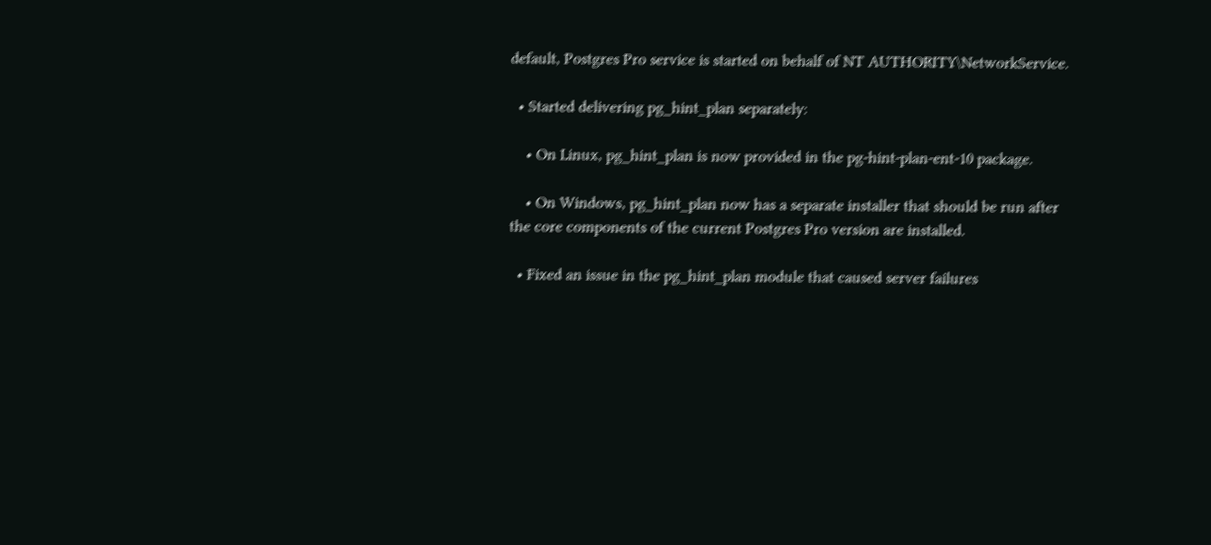default, Postgres Pro service is started on behalf of NT AUTHORITY\NetworkService.

  • Started delivering pg_hint_plan separately:

    • On Linux, pg_hint_plan is now provided in the pg-hint-plan-ent-10 package.

    • On Windows, pg_hint_plan now has a separate installer that should be run after the core components of the current Postgres Pro version are installed.

  • Fixed an issue in the pg_hint_plan module that caused server failures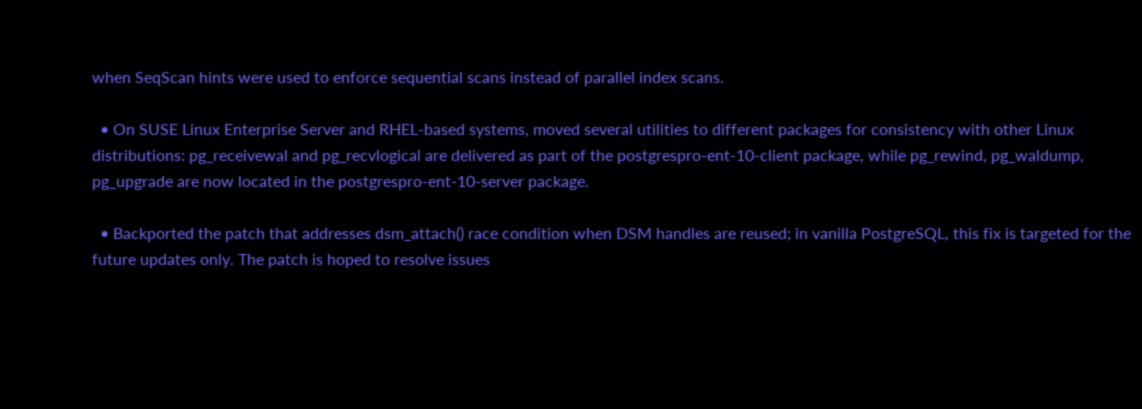when SeqScan hints were used to enforce sequential scans instead of parallel index scans.

  • On SUSE Linux Enterprise Server and RHEL-based systems, moved several utilities to different packages for consistency with other Linux distributions: pg_receivewal and pg_recvlogical are delivered as part of the postgrespro-ent-10-client package, while pg_rewind, pg_waldump, pg_upgrade are now located in the postgrespro-ent-10-server package.

  • Backported the patch that addresses dsm_attach() race condition when DSM handles are reused; in vanilla PostgreSQL, this fix is targeted for the future updates only. The patch is hoped to resolve issues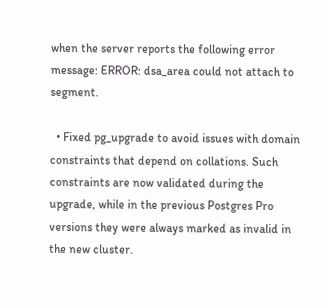when the server reports the following error message: ERROR: dsa_area could not attach to segment.

  • Fixed pg_upgrade to avoid issues with domain constraints that depend on collations. Such constraints are now validated during the upgrade, while in the previous Postgres Pro versions they were always marked as invalid in the new cluster.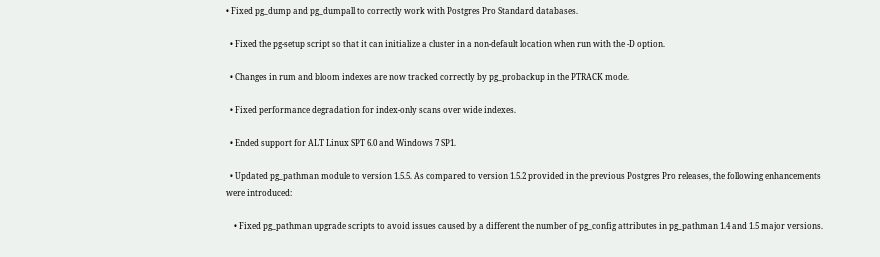• Fixed pg_dump and pg_dumpall to correctly work with Postgres Pro Standard databases.

  • Fixed the pg-setup script so that it can initialize a cluster in a non-default location when run with the -D option.

  • Changes in rum and bloom indexes are now tracked correctly by pg_probackup in the PTRACK mode.

  • Fixed performance degradation for index-only scans over wide indexes.

  • Ended support for ALT Linux SPT 6.0 and Windows 7 SP1.

  • Updated pg_pathman module to version 1.5.5. As compared to version 1.5.2 provided in the previous Postgres Pro releases, the following enhancements were introduced:

    • Fixed pg_pathman upgrade scripts to avoid issues caused by a different the number of pg_config attributes in pg_pathman 1.4 and 1.5 major versions.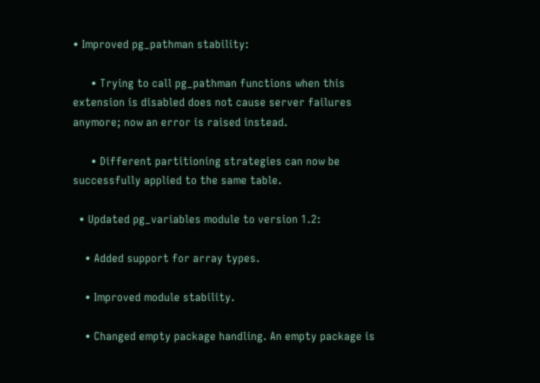• Improved pg_pathman stability:

      • Trying to call pg_pathman functions when this extension is disabled does not cause server failures anymore; now an error is raised instead.

      • Different partitioning strategies can now be successfully applied to the same table.

  • Updated pg_variables module to version 1.2:

    • Added support for array types.

    • Improved module stability.

    • Changed empty package handling. An empty package is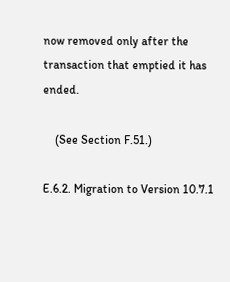now removed only after the transaction that emptied it has ended.

    (See Section F.51.)

E.6.2. Migration to Version 10.7.1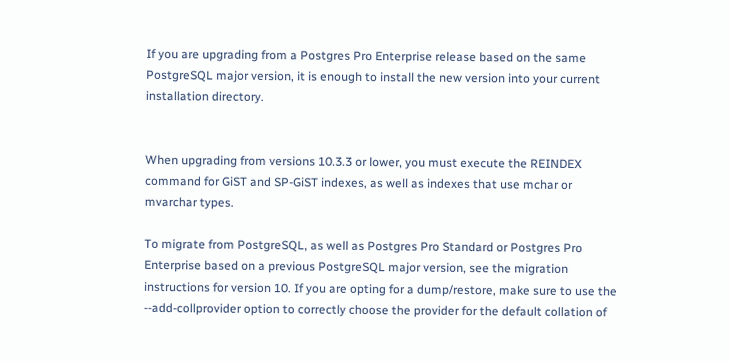If you are upgrading from a Postgres Pro Enterprise release based on the same PostgreSQL major version, it is enough to install the new version into your current installation directory.


When upgrading from versions 10.3.3 or lower, you must execute the REINDEX command for GiST and SP-GiST indexes, as well as indexes that use mchar or mvarchar types.

To migrate from PostgreSQL, as well as Postgres Pro Standard or Postgres Pro Enterprise based on a previous PostgreSQL major version, see the migration instructions for version 10. If you are opting for a dump/restore, make sure to use the --add-collprovider option to correctly choose the provider for the default collation of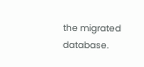the migrated database.